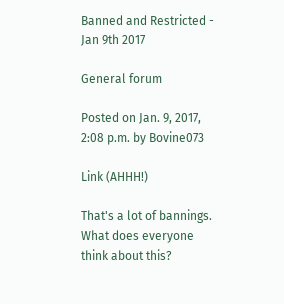Banned and Restricted - Jan 9th 2017

General forum

Posted on Jan. 9, 2017, 2:08 p.m. by Bovine073

Link (AHHH!)

That's a lot of bannings. What does everyone think about this?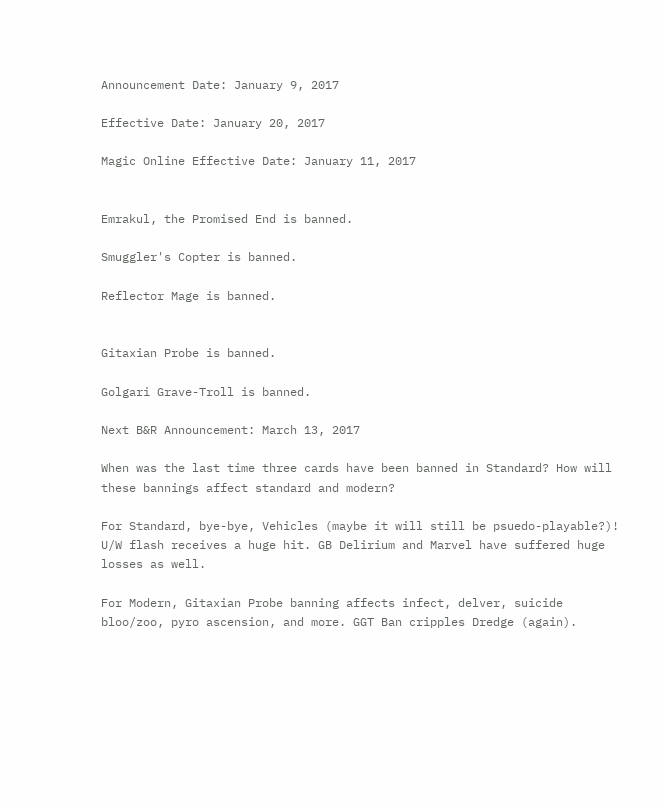Announcement Date: January 9, 2017

Effective Date: January 20, 2017

Magic Online Effective Date: January 11, 2017


Emrakul, the Promised End is banned.

Smuggler's Copter is banned.

Reflector Mage is banned.


Gitaxian Probe is banned.

Golgari Grave-Troll is banned.

Next B&R Announcement: March 13, 2017

When was the last time three cards have been banned in Standard? How will these bannings affect standard and modern?

For Standard, bye-bye, Vehicles (maybe it will still be psuedo-playable?)! U/W flash receives a huge hit. GB Delirium and Marvel have suffered huge losses as well.

For Modern, Gitaxian Probe banning affects infect, delver, suicide bloo/zoo, pyro ascension, and more. GGT Ban cripples Dredge (again).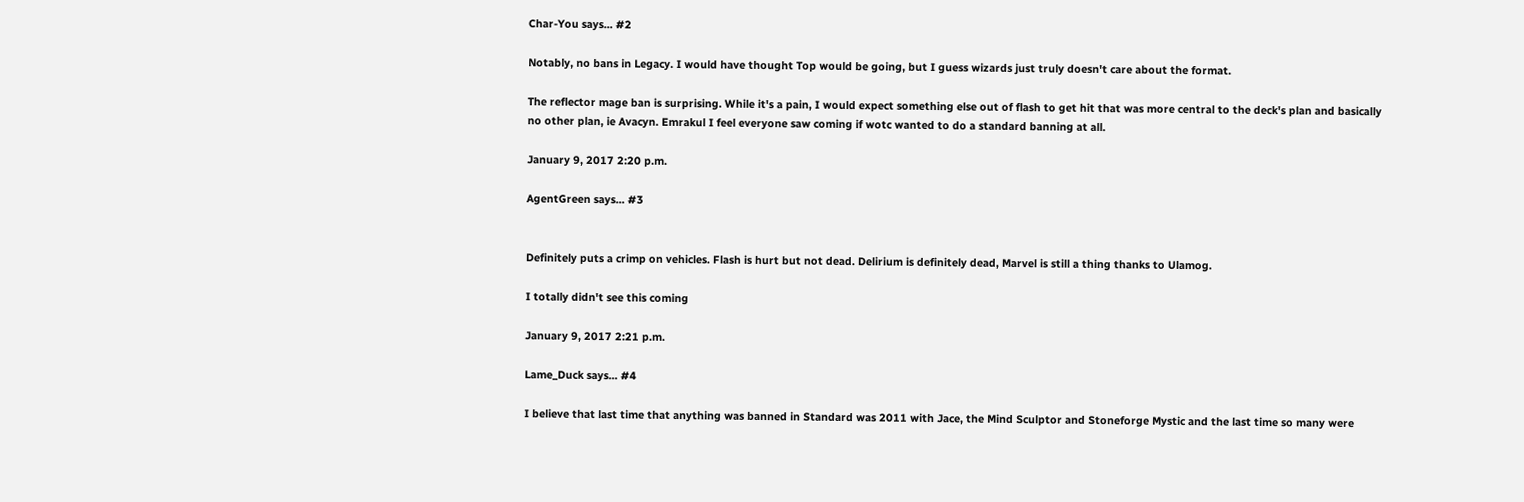Char-You says... #2

Notably, no bans in Legacy. I would have thought Top would be going, but I guess wizards just truly doesn't care about the format.

The reflector mage ban is surprising. While it's a pain, I would expect something else out of flash to get hit that was more central to the deck's plan and basically no other plan, ie Avacyn. Emrakul I feel everyone saw coming if wotc wanted to do a standard banning at all.

January 9, 2017 2:20 p.m.

AgentGreen says... #3


Definitely puts a crimp on vehicles. Flash is hurt but not dead. Delirium is definitely dead, Marvel is still a thing thanks to Ulamog.

I totally didn't see this coming

January 9, 2017 2:21 p.m.

Lame_Duck says... #4

I believe that last time that anything was banned in Standard was 2011 with Jace, the Mind Sculptor and Stoneforge Mystic and the last time so many were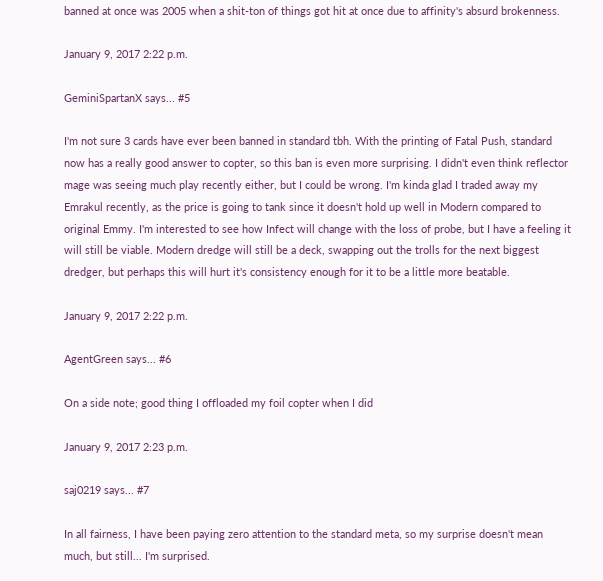banned at once was 2005 when a shit-ton of things got hit at once due to affinity's absurd brokenness.

January 9, 2017 2:22 p.m.

GeminiSpartanX says... #5

I'm not sure 3 cards have ever been banned in standard tbh. With the printing of Fatal Push, standard now has a really good answer to copter, so this ban is even more surprising. I didn't even think reflector mage was seeing much play recently either, but I could be wrong. I'm kinda glad I traded away my Emrakul recently, as the price is going to tank since it doesn't hold up well in Modern compared to original Emmy. I'm interested to see how Infect will change with the loss of probe, but I have a feeling it will still be viable. Modern dredge will still be a deck, swapping out the trolls for the next biggest dredger, but perhaps this will hurt it's consistency enough for it to be a little more beatable.

January 9, 2017 2:22 p.m.

AgentGreen says... #6

On a side note; good thing I offloaded my foil copter when I did

January 9, 2017 2:23 p.m.

saj0219 says... #7

In all fairness, I have been paying zero attention to the standard meta, so my surprise doesn't mean much, but still... I'm surprised.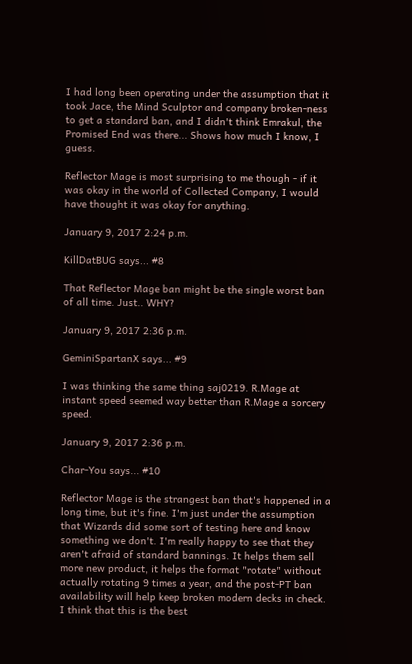I had long been operating under the assumption that it took Jace, the Mind Sculptor and company broken-ness to get a standard ban, and I didn't think Emrakul, the Promised End was there... Shows how much I know, I guess.

Reflector Mage is most surprising to me though - if it was okay in the world of Collected Company, I would have thought it was okay for anything.

January 9, 2017 2:24 p.m.

KillDatBUG says... #8

That Reflector Mage ban might be the single worst ban of all time. Just.. WHY?

January 9, 2017 2:36 p.m.

GeminiSpartanX says... #9

I was thinking the same thing saj0219. R.Mage at instant speed seemed way better than R.Mage a sorcery speed.

January 9, 2017 2:36 p.m.

Char-You says... #10

Reflector Mage is the strangest ban that's happened in a long time, but it's fine. I'm just under the assumption that Wizards did some sort of testing here and know something we don't. I'm really happy to see that they aren't afraid of standard bannings. It helps them sell more new product, it helps the format "rotate" without actually rotating 9 times a year, and the post-PT ban availability will help keep broken modern decks in check. I think that this is the best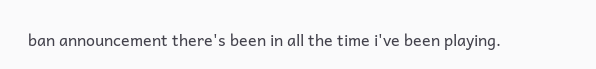ban announcement there's been in all the time i've been playing.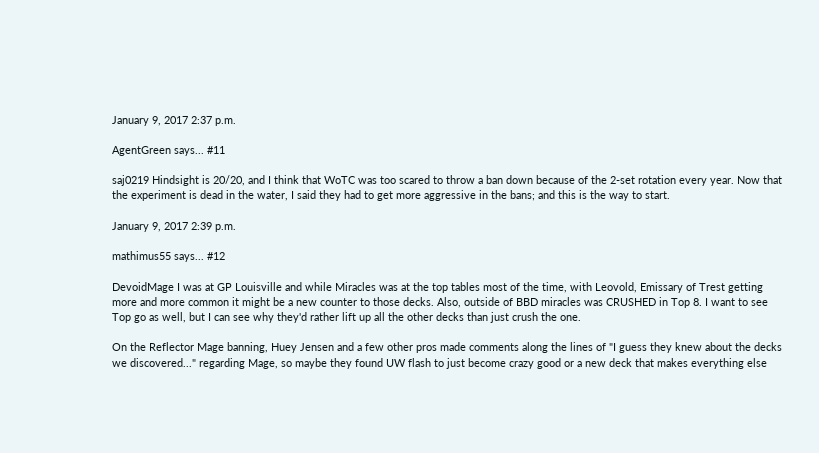January 9, 2017 2:37 p.m.

AgentGreen says... #11

saj0219 Hindsight is 20/20, and I think that WoTC was too scared to throw a ban down because of the 2-set rotation every year. Now that the experiment is dead in the water, I said they had to get more aggressive in the bans; and this is the way to start.

January 9, 2017 2:39 p.m.

mathimus55 says... #12

DevoidMage I was at GP Louisville and while Miracles was at the top tables most of the time, with Leovold, Emissary of Trest getting more and more common it might be a new counter to those decks. Also, outside of BBD miracles was CRUSHED in Top 8. I want to see Top go as well, but I can see why they'd rather lift up all the other decks than just crush the one.

On the Reflector Mage banning, Huey Jensen and a few other pros made comments along the lines of "I guess they knew about the decks we discovered..." regarding Mage, so maybe they found UW flash to just become crazy good or a new deck that makes everything else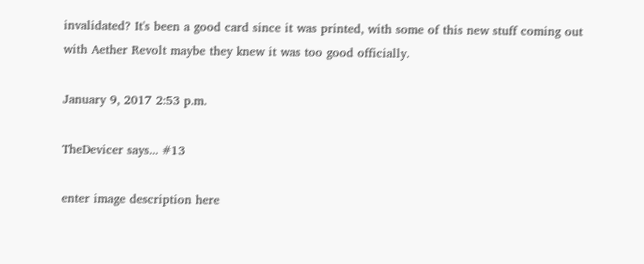invalidated? It's been a good card since it was printed, with some of this new stuff coming out with Aether Revolt maybe they knew it was too good officially.

January 9, 2017 2:53 p.m.

TheDevicer says... #13

enter image description here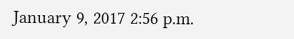January 9, 2017 2:56 p.m.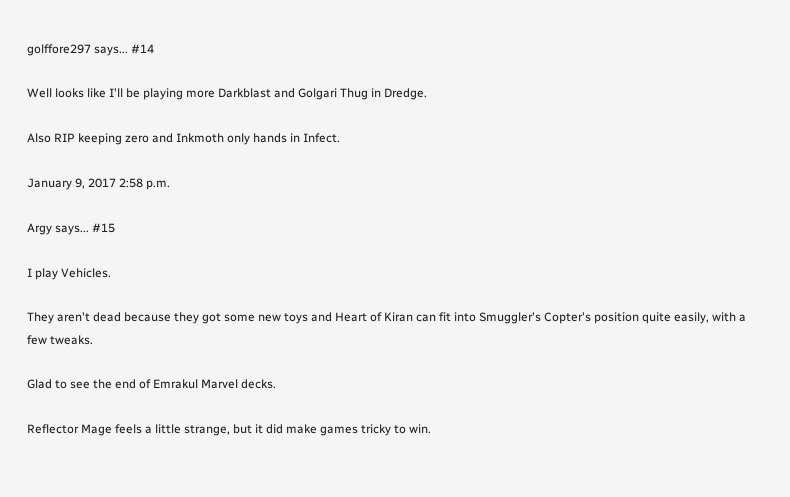golffore297 says... #14

Well looks like I'll be playing more Darkblast and Golgari Thug in Dredge.

Also RIP keeping zero and Inkmoth only hands in Infect.

January 9, 2017 2:58 p.m.

Argy says... #15

I play Vehicles.

They aren't dead because they got some new toys and Heart of Kiran can fit into Smuggler's Copter's position quite easily, with a few tweaks.

Glad to see the end of Emrakul Marvel decks.

Reflector Mage feels a little strange, but it did make games tricky to win.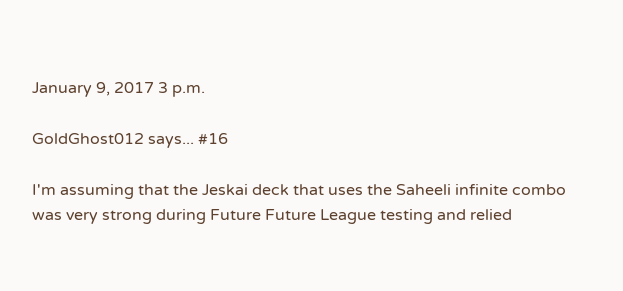January 9, 2017 3 p.m.

GoldGhost012 says... #16

I'm assuming that the Jeskai deck that uses the Saheeli infinite combo was very strong during Future Future League testing and relied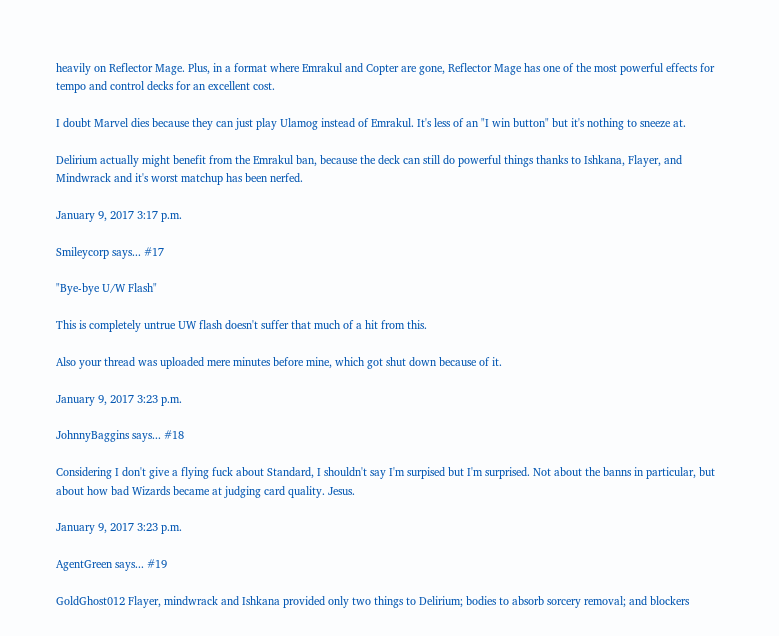heavily on Reflector Mage. Plus, in a format where Emrakul and Copter are gone, Reflector Mage has one of the most powerful effects for tempo and control decks for an excellent cost.

I doubt Marvel dies because they can just play Ulamog instead of Emrakul. It's less of an "I win button" but it's nothing to sneeze at.

Delirium actually might benefit from the Emrakul ban, because the deck can still do powerful things thanks to Ishkana, Flayer, and Mindwrack and it's worst matchup has been nerfed.

January 9, 2017 3:17 p.m.

Smileycorp says... #17

"Bye-bye U/W Flash"

This is completely untrue UW flash doesn't suffer that much of a hit from this.

Also your thread was uploaded mere minutes before mine, which got shut down because of it.

January 9, 2017 3:23 p.m.

JohnnyBaggins says... #18

Considering I don't give a flying fuck about Standard, I shouldn't say I'm surpised but I'm surprised. Not about the banns in particular, but about how bad Wizards became at judging card quality. Jesus.

January 9, 2017 3:23 p.m.

AgentGreen says... #19

GoldGhost012 Flayer, mindwrack and Ishkana provided only two things to Delirium; bodies to absorb sorcery removal; and blockers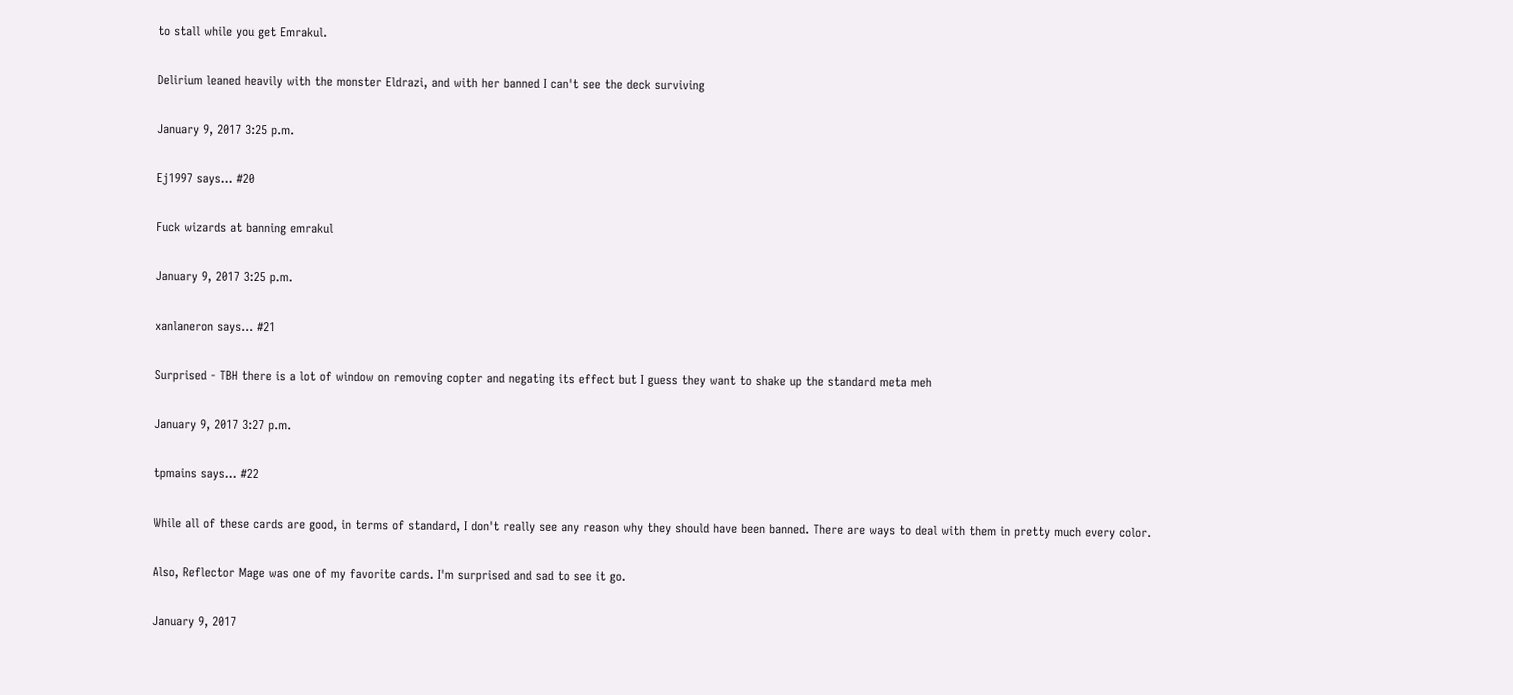to stall while you get Emrakul.

Delirium leaned heavily with the monster Eldrazi, and with her banned I can't see the deck surviving

January 9, 2017 3:25 p.m.

Ej1997 says... #20

Fuck wizards at banning emrakul

January 9, 2017 3:25 p.m.

xanlaneron says... #21

Surprised - TBH there is a lot of window on removing copter and negating its effect but I guess they want to shake up the standard meta meh

January 9, 2017 3:27 p.m.

tpmains says... #22

While all of these cards are good, in terms of standard, I don't really see any reason why they should have been banned. There are ways to deal with them in pretty much every color.

Also, Reflector Mage was one of my favorite cards. I'm surprised and sad to see it go.

January 9, 2017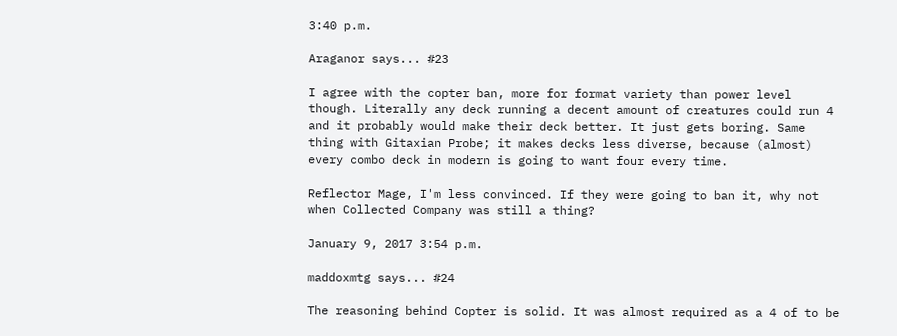3:40 p.m.

Araganor says... #23

I agree with the copter ban, more for format variety than power level though. Literally any deck running a decent amount of creatures could run 4 and it probably would make their deck better. It just gets boring. Same thing with Gitaxian Probe; it makes decks less diverse, because (almost) every combo deck in modern is going to want four every time.

Reflector Mage, I'm less convinced. If they were going to ban it, why not when Collected Company was still a thing?

January 9, 2017 3:54 p.m.

maddoxmtg says... #24

The reasoning behind Copter is solid. It was almost required as a 4 of to be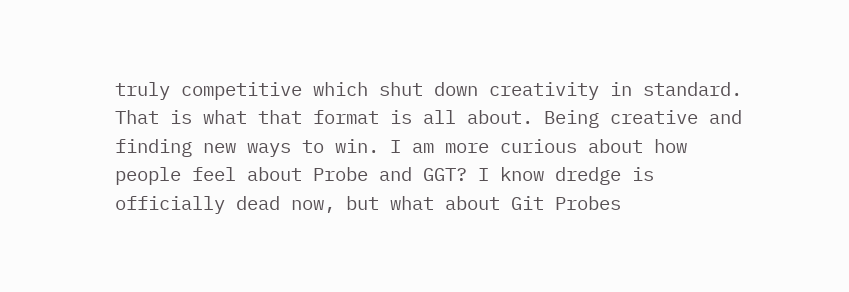truly competitive which shut down creativity in standard. That is what that format is all about. Being creative and finding new ways to win. I am more curious about how people feel about Probe and GGT? I know dredge is officially dead now, but what about Git Probes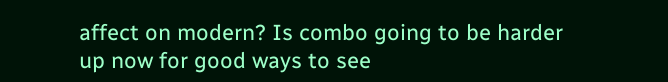affect on modern? Is combo going to be harder up now for good ways to see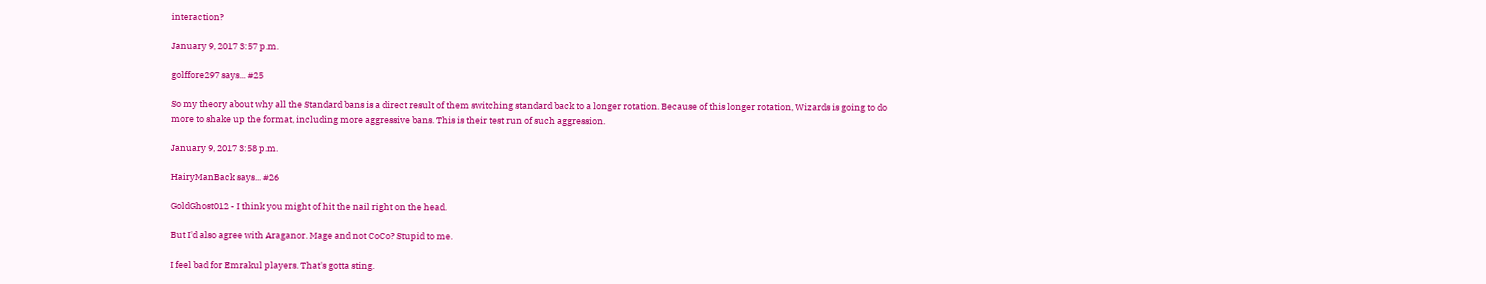interaction?

January 9, 2017 3:57 p.m.

golffore297 says... #25

So my theory about why all the Standard bans is a direct result of them switching standard back to a longer rotation. Because of this longer rotation, Wizards is going to do more to shake up the format, including more aggressive bans. This is their test run of such aggression.

January 9, 2017 3:58 p.m.

HairyManBack says... #26

GoldGhost012 - I think you might of hit the nail right on the head.

But I'd also agree with Araganor. Mage and not CoCo? Stupid to me.

I feel bad for Emrakul players. That's gotta sting.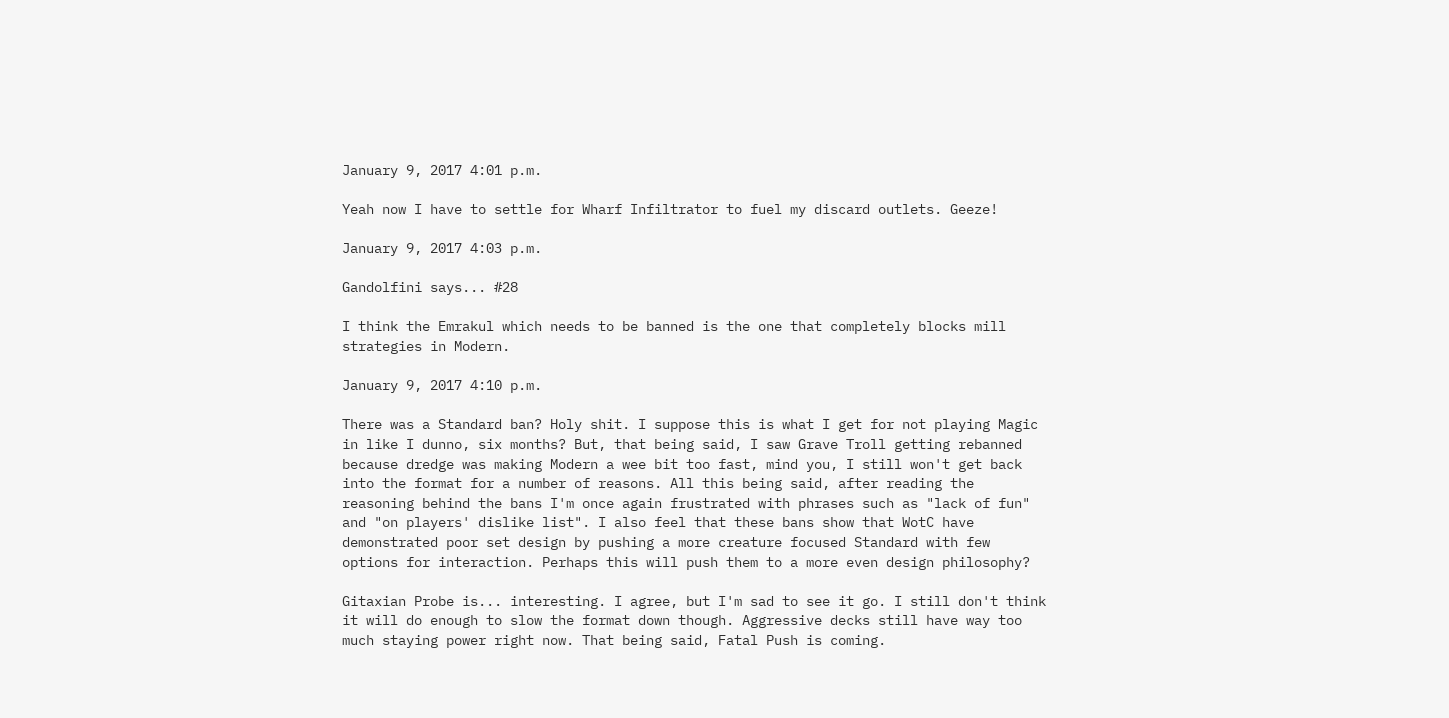January 9, 2017 4:01 p.m.

Yeah now I have to settle for Wharf Infiltrator to fuel my discard outlets. Geeze!

January 9, 2017 4:03 p.m.

Gandolfini says... #28

I think the Emrakul which needs to be banned is the one that completely blocks mill strategies in Modern.

January 9, 2017 4:10 p.m.

There was a Standard ban? Holy shit. I suppose this is what I get for not playing Magic in like I dunno, six months? But, that being said, I saw Grave Troll getting rebanned because dredge was making Modern a wee bit too fast, mind you, I still won't get back into the format for a number of reasons. All this being said, after reading the reasoning behind the bans I'm once again frustrated with phrases such as "lack of fun" and "on players' dislike list". I also feel that these bans show that WotC have demonstrated poor set design by pushing a more creature focused Standard with few options for interaction. Perhaps this will push them to a more even design philosophy?

Gitaxian Probe is... interesting. I agree, but I'm sad to see it go. I still don't think it will do enough to slow the format down though. Aggressive decks still have way too much staying power right now. That being said, Fatal Push is coming.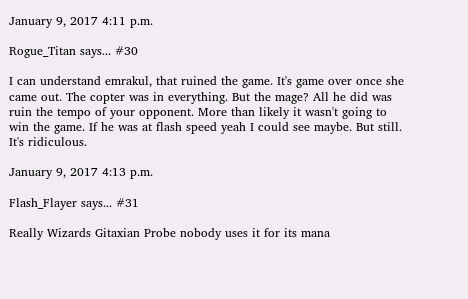January 9, 2017 4:11 p.m.

Rogue_Titan says... #30

I can understand emrakul, that ruined the game. It's game over once she came out. The copter was in everything. But the mage? All he did was ruin the tempo of your opponent. More than likely it wasn't going to win the game. If he was at flash speed yeah I could see maybe. But still. It's ridiculous.

January 9, 2017 4:13 p.m.

Flash_Flayer says... #31

Really Wizards Gitaxian Probe nobody uses it for its mana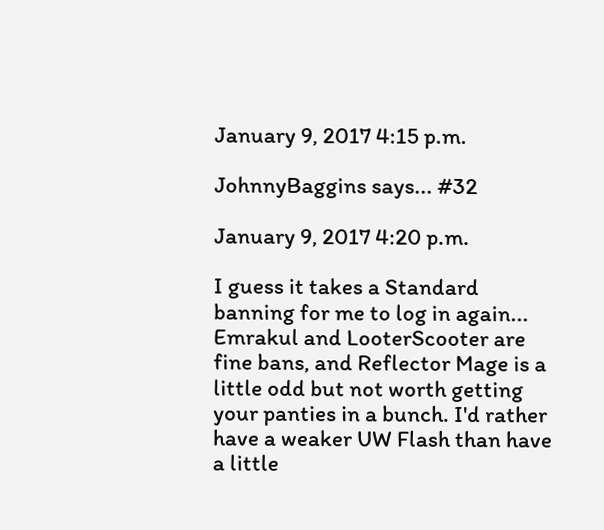January 9, 2017 4:15 p.m.

JohnnyBaggins says... #32

January 9, 2017 4:20 p.m.

I guess it takes a Standard banning for me to log in again... Emrakul and LooterScooter are fine bans, and Reflector Mage is a little odd but not worth getting your panties in a bunch. I'd rather have a weaker UW Flash than have a little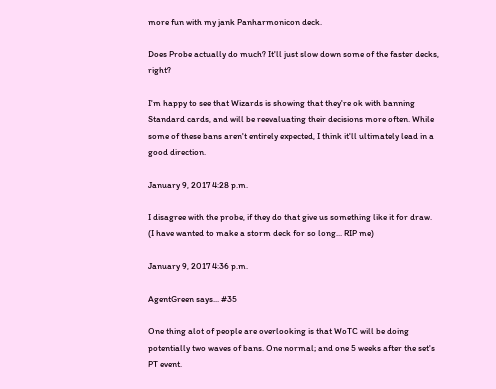more fun with my jank Panharmonicon deck.

Does Probe actually do much? It'll just slow down some of the faster decks, right?

I'm happy to see that Wizards is showing that they're ok with banning Standard cards, and will be reevaluating their decisions more often. While some of these bans aren't entirely expected, I think it'll ultimately lead in a good direction.

January 9, 2017 4:28 p.m.

I disagree with the probe, if they do that give us something like it for draw. (I have wanted to make a storm deck for so long... RIP me)

January 9, 2017 4:36 p.m.

AgentGreen says... #35

One thing alot of people are overlooking is that WoTC will be doing potentially two waves of bans. One normal; and one 5 weeks after the set's PT event.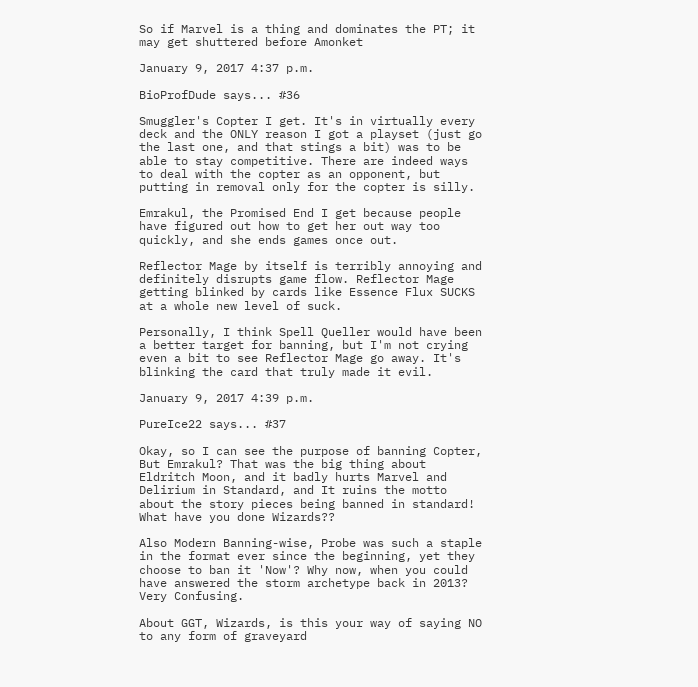So if Marvel is a thing and dominates the PT; it may get shuttered before Amonket

January 9, 2017 4:37 p.m.

BioProfDude says... #36

Smuggler's Copter I get. It's in virtually every deck and the ONLY reason I got a playset (just go the last one, and that stings a bit) was to be able to stay competitive. There are indeed ways to deal with the copter as an opponent, but putting in removal only for the copter is silly.

Emrakul, the Promised End I get because people have figured out how to get her out way too quickly, and she ends games once out.

Reflector Mage by itself is terribly annoying and definitely disrupts game flow. Reflector Mage getting blinked by cards like Essence Flux SUCKS at a whole new level of suck.

Personally, I think Spell Queller would have been a better target for banning, but I'm not crying even a bit to see Reflector Mage go away. It's blinking the card that truly made it evil.

January 9, 2017 4:39 p.m.

PureIce22 says... #37

Okay, so I can see the purpose of banning Copter, But Emrakul? That was the big thing about Eldritch Moon, and it badly hurts Marvel and Delirium in Standard, and It ruins the motto about the story pieces being banned in standard! What have you done Wizards??

Also Modern Banning-wise, Probe was such a staple in the format ever since the beginning, yet they choose to ban it 'Now'? Why now, when you could have answered the storm archetype back in 2013? Very Confusing.

About GGT, Wizards, is this your way of saying NO to any form of graveyard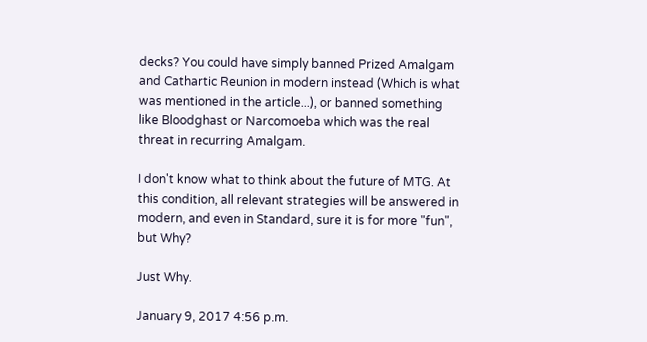decks? You could have simply banned Prized Amalgam and Cathartic Reunion in modern instead (Which is what was mentioned in the article...), or banned something like Bloodghast or Narcomoeba which was the real threat in recurring Amalgam.

I don't know what to think about the future of MTG. At this condition, all relevant strategies will be answered in modern, and even in Standard, sure it is for more "fun", but Why?

Just Why.

January 9, 2017 4:56 p.m.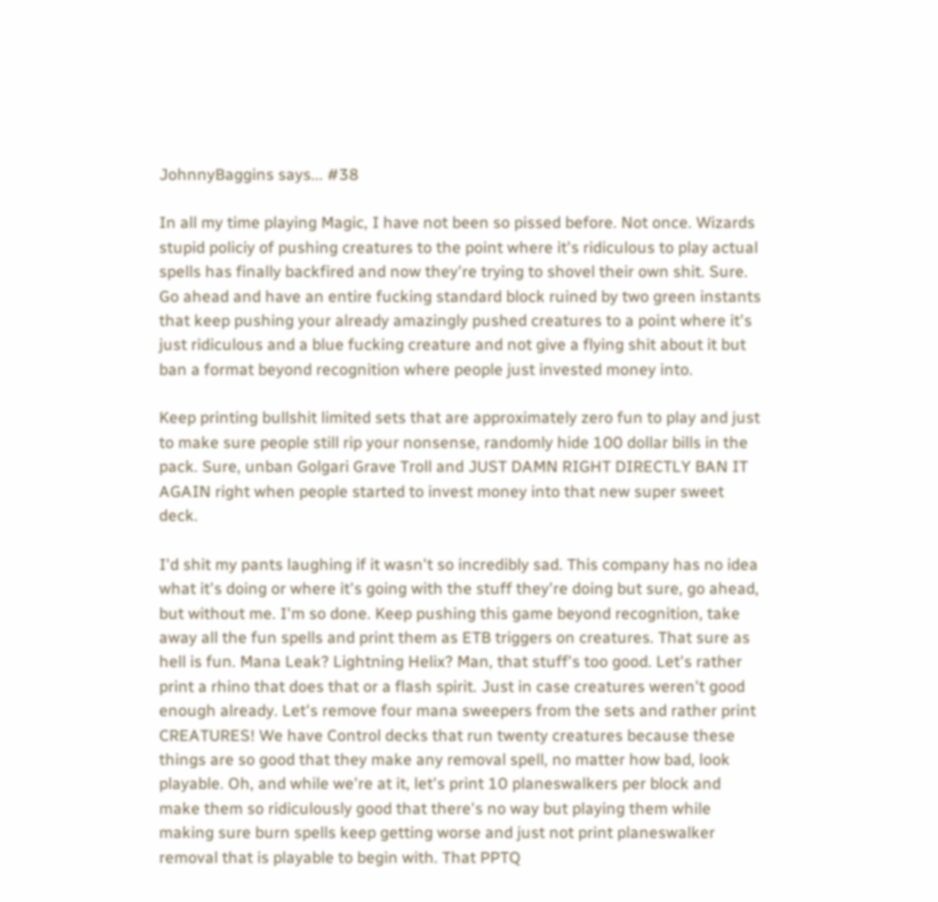JohnnyBaggins says... #38

In all my time playing Magic, I have not been so pissed before. Not once. Wizards stupid policiy of pushing creatures to the point where it's ridiculous to play actual spells has finally backfired and now they're trying to shovel their own shit. Sure. Go ahead and have an entire fucking standard block ruined by two green instants that keep pushing your already amazingly pushed creatures to a point where it's just ridiculous and a blue fucking creature and not give a flying shit about it but ban a format beyond recognition where people just invested money into.

Keep printing bullshit limited sets that are approximately zero fun to play and just to make sure people still rip your nonsense, randomly hide 100 dollar bills in the pack. Sure, unban Golgari Grave Troll and JUST DAMN RIGHT DIRECTLY BAN IT AGAIN right when people started to invest money into that new super sweet deck.

I'd shit my pants laughing if it wasn't so incredibly sad. This company has no idea what it's doing or where it's going with the stuff they're doing but sure, go ahead, but without me. I'm so done. Keep pushing this game beyond recognition, take away all the fun spells and print them as ETB triggers on creatures. That sure as hell is fun. Mana Leak? Lightning Helix? Man, that stuff's too good. Let's rather print a rhino that does that or a flash spirit. Just in case creatures weren't good enough already. Let's remove four mana sweepers from the sets and rather print CREATURES! We have Control decks that run twenty creatures because these things are so good that they make any removal spell, no matter how bad, look playable. Oh, and while we're at it, let's print 10 planeswalkers per block and make them so ridiculously good that there's no way but playing them while making sure burn spells keep getting worse and just not print planeswalker removal that is playable to begin with. That PPTQ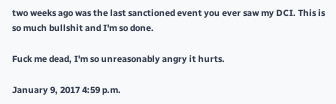two weeks ago was the last sanctioned event you ever saw my DCI. This is so much bullshit and I'm so done.

Fuck me dead, I'm so unreasonably angry it hurts.

January 9, 2017 4:59 p.m.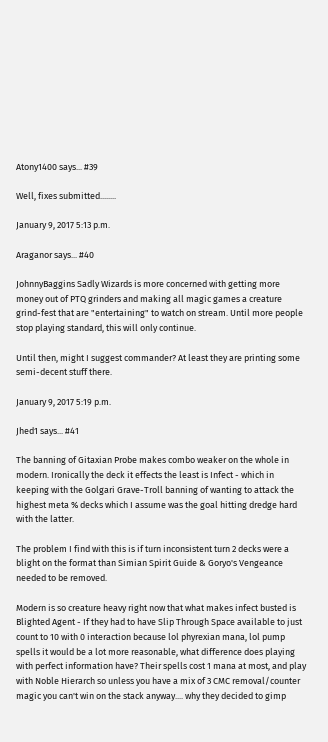Atony1400 says... #39

Well, fixes submitted........

January 9, 2017 5:13 p.m.

Araganor says... #40

JohnnyBaggins Sadly Wizards is more concerned with getting more money out of PTQ grinders and making all magic games a creature grind-fest that are "entertaining" to watch on stream. Until more people stop playing standard, this will only continue.

Until then, might I suggest commander? At least they are printing some semi-decent stuff there.

January 9, 2017 5:19 p.m.

Jhed1 says... #41

The banning of Gitaxian Probe makes combo weaker on the whole in modern. Ironically the deck it effects the least is Infect - which in keeping with the Golgari Grave-Troll banning of wanting to attack the highest meta % decks which I assume was the goal hitting dredge hard with the latter.

The problem I find with this is if turn inconsistent turn 2 decks were a blight on the format than Simian Spirit Guide & Goryo's Vengeance needed to be removed.

Modern is so creature heavy right now that what makes infect busted is Blighted Agent - If they had to have Slip Through Space available to just count to 10 with 0 interaction because lol phyrexian mana, lol pump spells it would be a lot more reasonable, what difference does playing with perfect information have? Their spells cost 1 mana at most, and play with Noble Hierarch so unless you have a mix of 3 CMC removal/counter magic you can't win on the stack anyway.... why they decided to gimp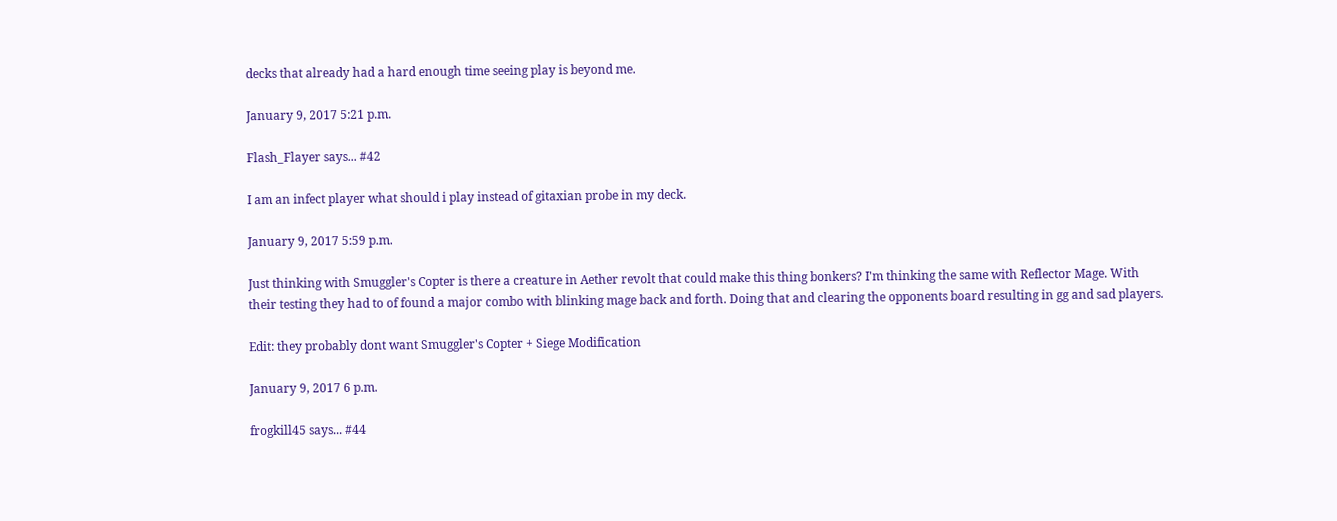decks that already had a hard enough time seeing play is beyond me.

January 9, 2017 5:21 p.m.

Flash_Flayer says... #42

I am an infect player what should i play instead of gitaxian probe in my deck.

January 9, 2017 5:59 p.m.

Just thinking with Smuggler's Copter is there a creature in Aether revolt that could make this thing bonkers? I'm thinking the same with Reflector Mage. With their testing they had to of found a major combo with blinking mage back and forth. Doing that and clearing the opponents board resulting in gg and sad players.

Edit: they probably dont want Smuggler's Copter + Siege Modification

January 9, 2017 6 p.m.

frogkill45 says... #44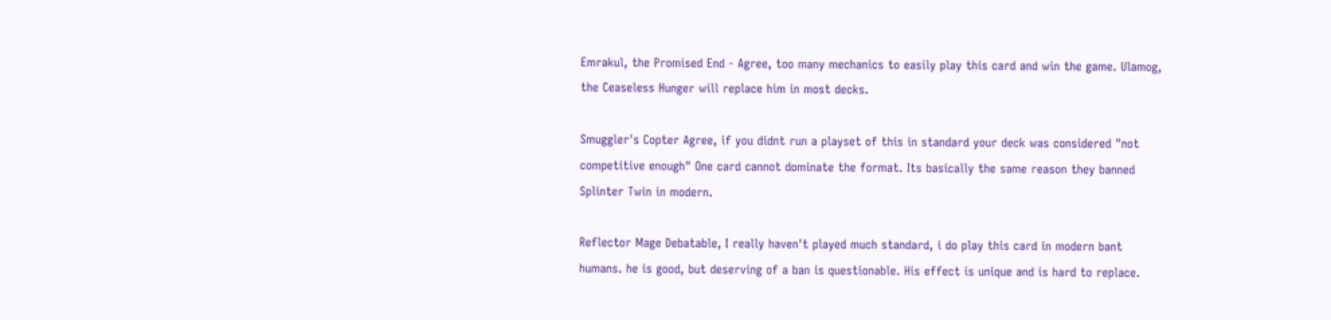Emrakul, the Promised End - Agree, too many mechanics to easily play this card and win the game. Ulamog, the Ceaseless Hunger will replace him in most decks.

Smuggler's Copter Agree, if you didnt run a playset of this in standard your deck was considered "not competitive enough" One card cannot dominate the format. Its basically the same reason they banned Splinter Twin in modern.

Reflector Mage Debatable, I really haven't played much standard, i do play this card in modern bant humans. he is good, but deserving of a ban is questionable. His effect is unique and is hard to replace.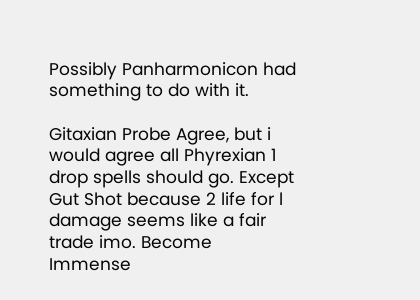Possibly Panharmonicon had something to do with it.

Gitaxian Probe Agree, but i would agree all Phyrexian 1 drop spells should go. Except Gut Shot because 2 life for l damage seems like a fair trade imo. Become Immense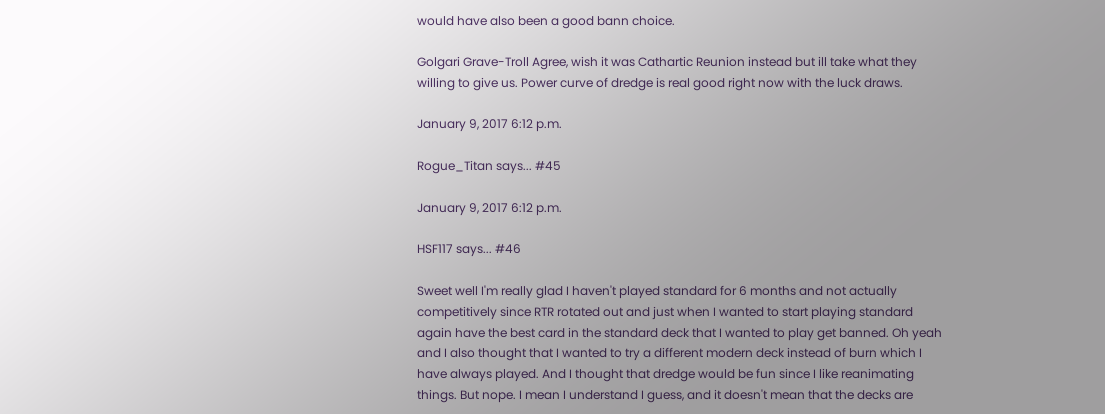would have also been a good bann choice.

Golgari Grave-Troll Agree, wish it was Cathartic Reunion instead but ill take what they willing to give us. Power curve of dredge is real good right now with the luck draws.

January 9, 2017 6:12 p.m.

Rogue_Titan says... #45

January 9, 2017 6:12 p.m.

HSF117 says... #46

Sweet well I'm really glad I haven't played standard for 6 months and not actually competitively since RTR rotated out and just when I wanted to start playing standard again have the best card in the standard deck that I wanted to play get banned. Oh yeah and I also thought that I wanted to try a different modern deck instead of burn which I have always played. And I thought that dredge would be fun since I like reanimating things. But nope. I mean I understand I guess, and it doesn't mean that the decks are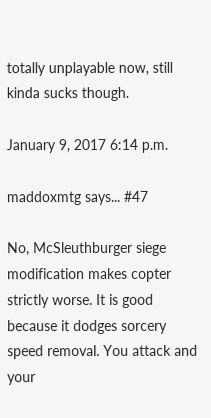totally unplayable now, still kinda sucks though.

January 9, 2017 6:14 p.m.

maddoxmtg says... #47

No, McSleuthburger siege modification makes copter strictly worse. It is good because it dodges sorcery speed removal. You attack and your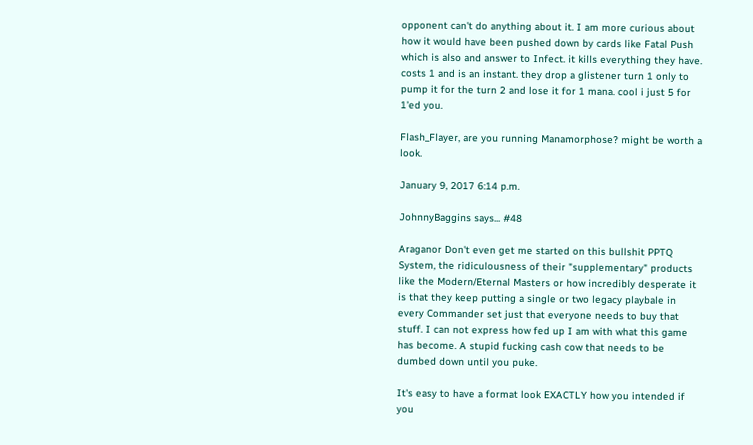opponent can't do anything about it. I am more curious about how it would have been pushed down by cards like Fatal Push which is also and answer to Infect. it kills everything they have. costs 1 and is an instant. they drop a glistener turn 1 only to pump it for the turn 2 and lose it for 1 mana. cool i just 5 for 1'ed you.

Flash_Flayer, are you running Manamorphose? might be worth a look.

January 9, 2017 6:14 p.m.

JohnnyBaggins says... #48

Araganor Don't even get me started on this bullshit PPTQ System, the ridiculousness of their "supplementary" products like the Modern/Eternal Masters or how incredibly desperate it is that they keep putting a single or two legacy playbale in every Commander set just that everyone needs to buy that stuff. I can not express how fed up I am with what this game has become. A stupid fucking cash cow that needs to be dumbed down until you puke.

It's easy to have a format look EXACTLY how you intended if you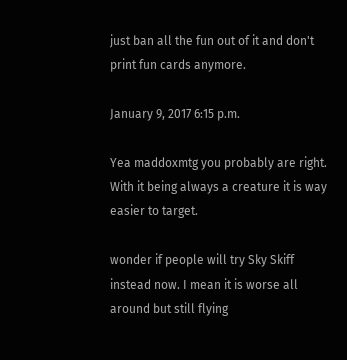just ban all the fun out of it and don't print fun cards anymore.

January 9, 2017 6:15 p.m.

Yea maddoxmtg you probably are right. With it being always a creature it is way easier to target.

wonder if people will try Sky Skiff instead now. I mean it is worse all around but still flying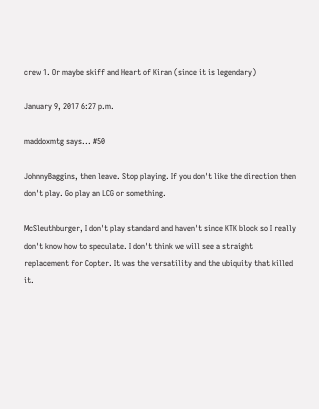crew 1. Or maybe skiff and Heart of Kiran (since it is legendary)

January 9, 2017 6:27 p.m.

maddoxmtg says... #50

JohnnyBaggins, then leave. Stop playing. If you don't like the direction then don't play. Go play an LCG or something.

McSleuthburger, I don't play standard and haven't since KTK block so I really don't know how to speculate. I don't think we will see a straight replacement for Copter. It was the versatility and the ubiquity that killed it.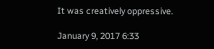It was creatively oppressive.

January 9, 2017 6:33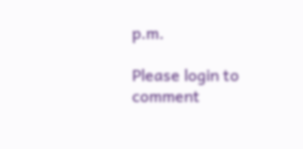p.m.

Please login to comment